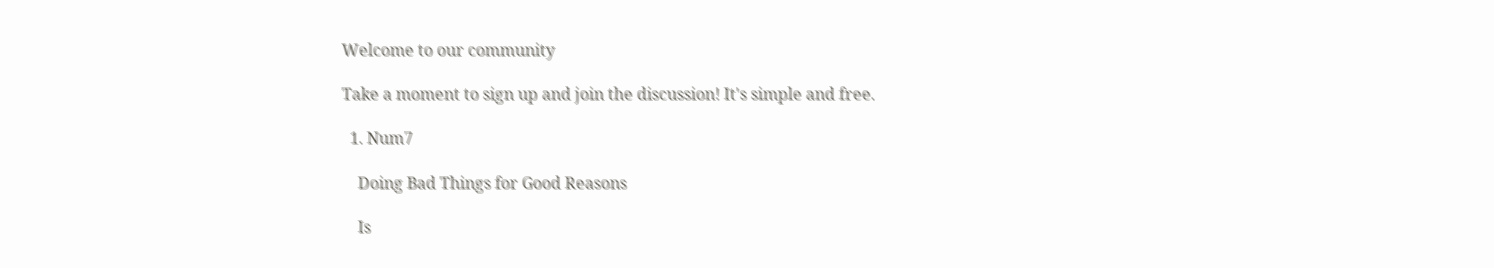Welcome to our community

Take a moment to sign up and join the discussion! It's simple and free.

  1. Num7

    Doing Bad Things for Good Reasons

    Is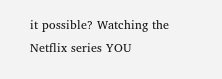it possible? Watching the Netflix series YOU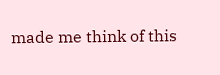made me think of this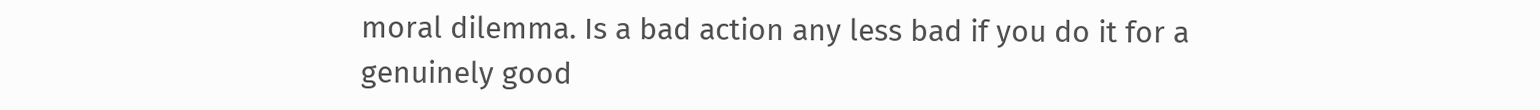moral dilemma. Is a bad action any less bad if you do it for a genuinely good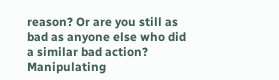reason? Or are you still as bad as anyone else who did a similar bad action? Manipulating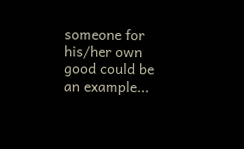someone for his/her own good could be an example...